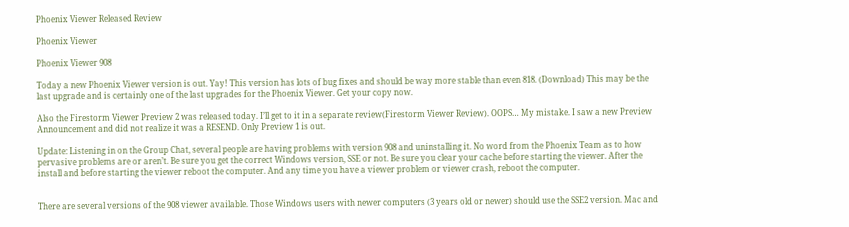Phoenix Viewer Released Review

Phoenix Viewer

Phoenix Viewer 908

Today a new Phoenix Viewer version is out. Yay! This version has lots of bug fixes and should be way more stable than even 818. (Download) This may be the last upgrade and is certainly one of the last upgrades for the Phoenix Viewer. Get your copy now.

Also the Firestorm Viewer Preview 2 was released today. I’ll get to it in a separate review(Firestorm Viewer Review). OOPS… My mistake. I saw a new Preview Announcement and did not realize it was a RESEND. Only Preview 1 is out.

Update: Listening in on the Group Chat, several people are having problems with version 908 and uninstalling it. No word from the Phoenix Team as to how pervasive problems are or aren’t. Be sure you get the correct Windows version, SSE or not. Be sure you clear your cache before starting the viewer. After the install and before starting the viewer reboot the computer. And any time you have a viewer problem or viewer crash, reboot the computer.


There are several versions of the 908 viewer available. Those Windows users with newer computers (3 years old or newer) should use the SSE2 version. Mac and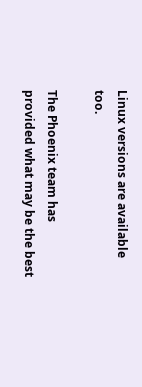Linux versions are available too.

The Phoenix team has provided what may be the best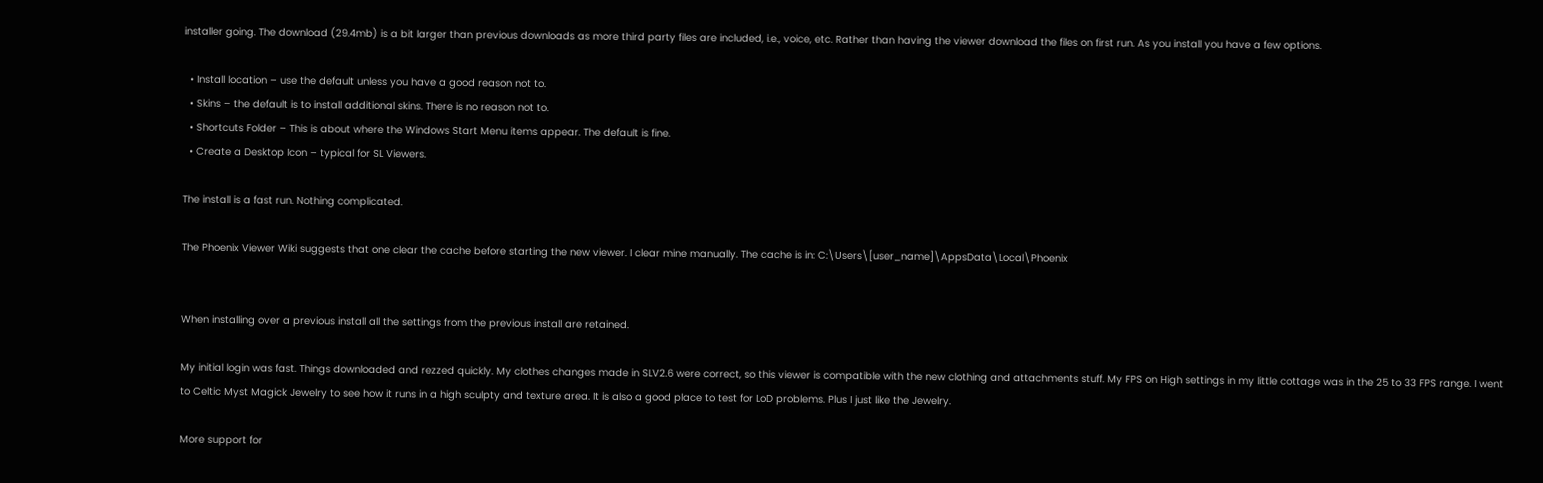installer going. The download (29.4mb) is a bit larger than previous downloads as more third party files are included, i.e., voice, etc. Rather than having the viewer download the files on first run. As you install you have a few options.

  • Install location – use the default unless you have a good reason not to.
  • Skins – the default is to install additional skins. There is no reason not to.
  • Shortcuts Folder – This is about where the Windows Start Menu items appear. The default is fine.
  • Create a Desktop Icon – typical for SL Viewers.

The install is a fast run. Nothing complicated.

The Phoenix Viewer Wiki suggests that one clear the cache before starting the new viewer. I clear mine manually. The cache is in: C:\Users\[user_name]\AppsData\Local\Phoenix


When installing over a previous install all the settings from the previous install are retained.

My initial login was fast. Things downloaded and rezzed quickly. My clothes changes made in SLV2.6 were correct, so this viewer is compatible with the new clothing and attachments stuff. My FPS on High settings in my little cottage was in the 25 to 33 FPS range. I went to Celtic Myst Magick Jewelry to see how it runs in a high sculpty and texture area. It is also a good place to test for LoD problems. Plus I just like the Jewelry.

More support for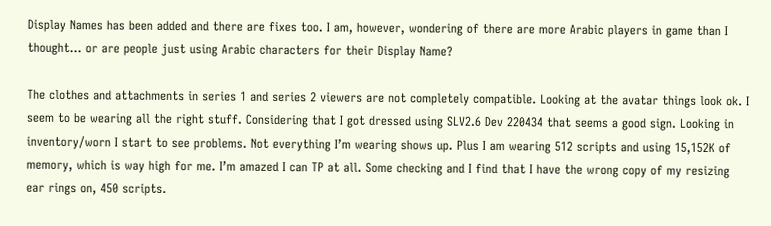Display Names has been added and there are fixes too. I am, however, wondering of there are more Arabic players in game than I thought… or are people just using Arabic characters for their Display Name?

The clothes and attachments in series 1 and series 2 viewers are not completely compatible. Looking at the avatar things look ok. I seem to be wearing all the right stuff. Considering that I got dressed using SLV2.6 Dev 220434 that seems a good sign. Looking in inventory/worn I start to see problems. Not everything I’m wearing shows up. Plus I am wearing 512 scripts and using 15,152K of memory, which is way high for me. I’m amazed I can TP at all. Some checking and I find that I have the wrong copy of my resizing ear rings on, 450 scripts.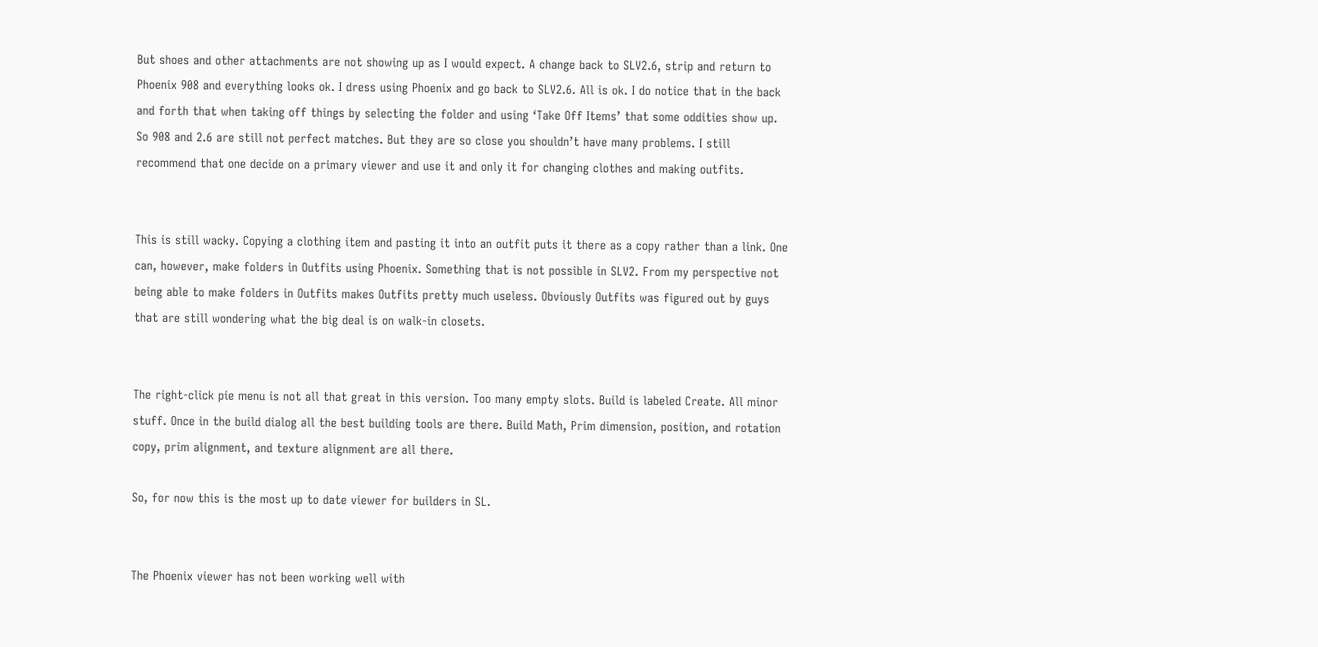But shoes and other attachments are not showing up as I would expect. A change back to SLV2.6, strip and return to Phoenix 908 and everything looks ok. I dress using Phoenix and go back to SLV2.6. All is ok. I do notice that in the back and forth that when taking off things by selecting the folder and using ‘Take Off Items’ that some oddities show up. So 908 and 2.6 are still not perfect matches. But they are so close you shouldn’t have many problems. I still recommend that one decide on a primary viewer and use it and only it for changing clothes and making outfits.


This is still wacky. Copying a clothing item and pasting it into an outfit puts it there as a copy rather than a link. One can, however, make folders in Outfits using Phoenix. Something that is not possible in SLV2. From my perspective not being able to make folders in Outfits makes Outfits pretty much useless. Obviously Outfits was figured out by guys that are still wondering what the big deal is on walk-in closets.


The right-click pie menu is not all that great in this version. Too many empty slots. Build is labeled Create. All minor stuff. Once in the build dialog all the best building tools are there. Build Math, Prim dimension, position, and rotation copy, prim alignment, and texture alignment are all there.

So, for now this is the most up to date viewer for builders in SL.


The Phoenix viewer has not been working well with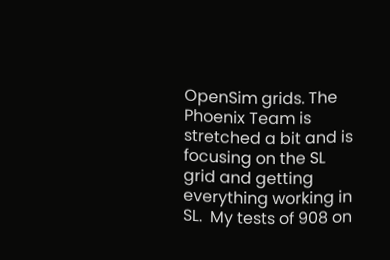OpenSim grids. The Phoenix Team is stretched a bit and is focusing on the SL grid and getting everything working in SL.  My tests of 908 on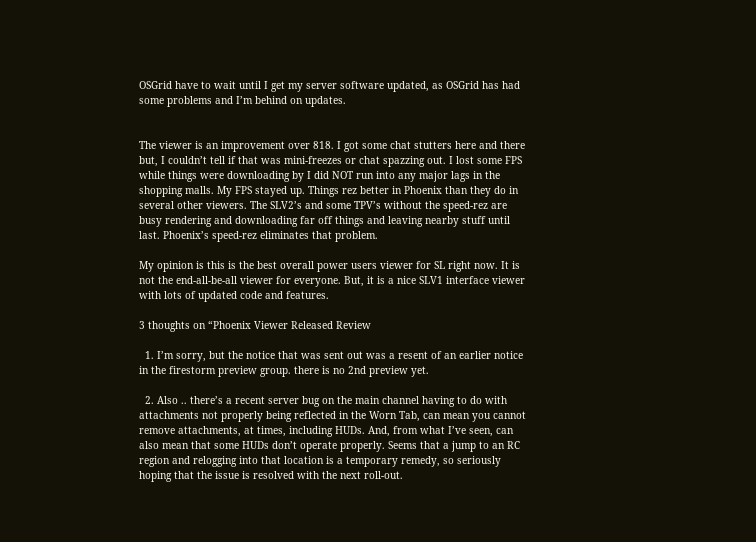OSGrid have to wait until I get my server software updated, as OSGrid has had some problems and I’m behind on updates.


The viewer is an improvement over 818. I got some chat stutters here and there but, I couldn’t tell if that was mini-freezes or chat spazzing out. I lost some FPS while things were downloading by I did NOT run into any major lags in the shopping malls. My FPS stayed up. Things rez better in Phoenix than they do in several other viewers. The SLV2’s and some TPV’s without the speed-rez are busy rendering and downloading far off things and leaving nearby stuff until last. Phoenix’s speed-rez eliminates that problem.

My opinion is this is the best overall power users viewer for SL right now. It is not the end-all-be-all viewer for everyone. But, it is a nice SLV1 interface viewer with lots of updated code and features.

3 thoughts on “Phoenix Viewer Released Review

  1. I’m sorry, but the notice that was sent out was a resent of an earlier notice in the firestorm preview group. there is no 2nd preview yet.

  2. Also .. there’s a recent server bug on the main channel having to do with attachments not properly being reflected in the Worn Tab, can mean you cannot remove attachments, at times, including HUDs. And, from what I’ve seen, can also mean that some HUDs don’t operate properly. Seems that a jump to an RC region and relogging into that location is a temporary remedy, so seriously hoping that the issue is resolved with the next roll-out.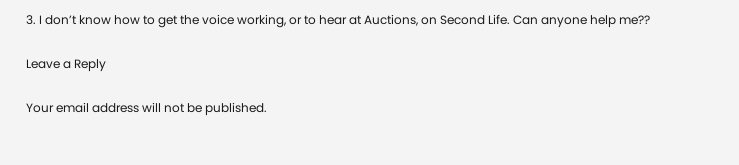3. I don’t know how to get the voice working, or to hear at Auctions, on Second Life. Can anyone help me??

Leave a Reply

Your email address will not be published.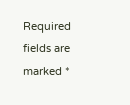Required fields are marked *